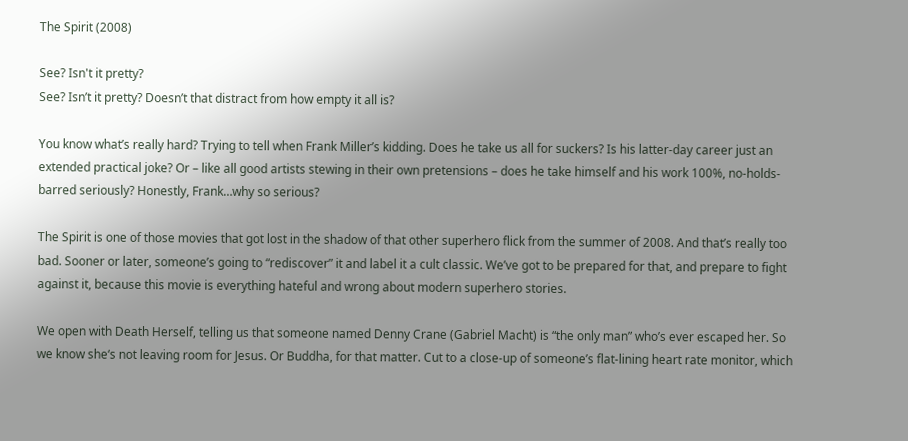The Spirit (2008)

See? Isn't it pretty?
See? Isn’t it pretty? Doesn’t that distract from how empty it all is?

You know what’s really hard? Trying to tell when Frank Miller’s kidding. Does he take us all for suckers? Is his latter-day career just an extended practical joke? Or – like all good artists stewing in their own pretensions – does he take himself and his work 100%, no-holds-barred seriously? Honestly, Frank…why so serious?

The Spirit is one of those movies that got lost in the shadow of that other superhero flick from the summer of 2008. And that’s really too bad. Sooner or later, someone’s going to “rediscover” it and label it a cult classic. We’ve got to be prepared for that, and prepare to fight against it, because this movie is everything hateful and wrong about modern superhero stories.

We open with Death Herself, telling us that someone named Denny Crane (Gabriel Macht) is “the only man” who’s ever escaped her. So we know she‘s not leaving room for Jesus. Or Buddha, for that matter. Cut to a close-up of someone’s flat-lining heart rate monitor, which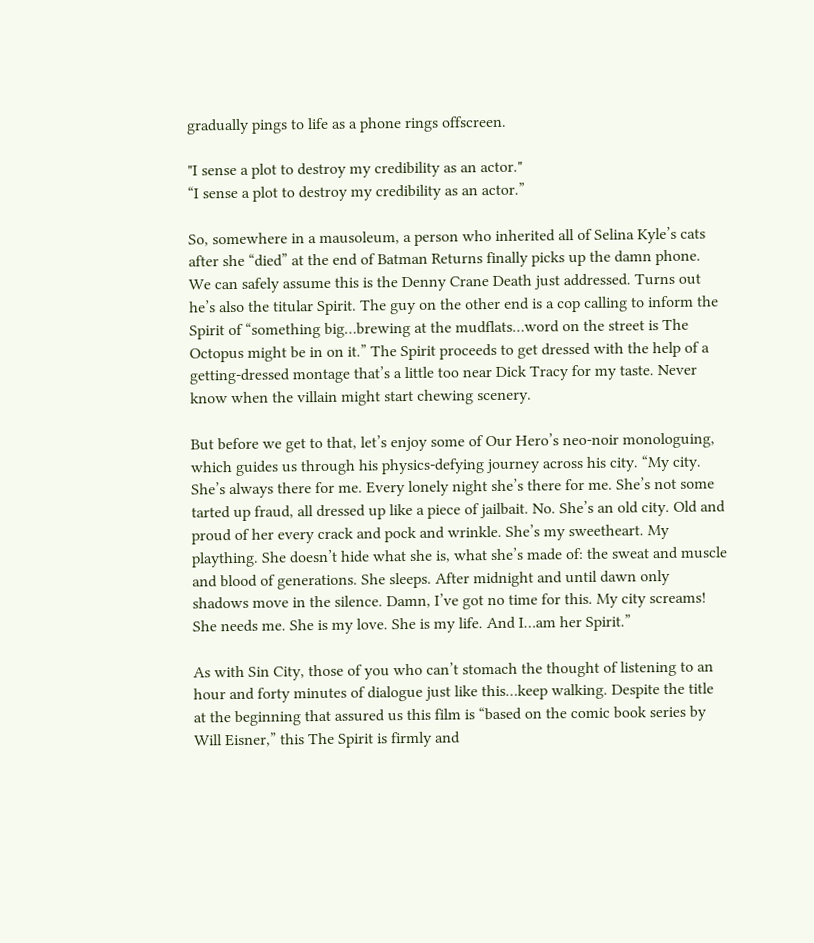gradually pings to life as a phone rings offscreen.

"I sense a plot to destroy my credibility as an actor."
“I sense a plot to destroy my credibility as an actor.”

So, somewhere in a mausoleum, a person who inherited all of Selina Kyle’s cats after she “died” at the end of Batman Returns finally picks up the damn phone. We can safely assume this is the Denny Crane Death just addressed. Turns out he’s also the titular Spirit. The guy on the other end is a cop calling to inform the Spirit of “something big…brewing at the mudflats…word on the street is The Octopus might be in on it.” The Spirit proceeds to get dressed with the help of a getting-dressed montage that’s a little too near Dick Tracy for my taste. Never know when the villain might start chewing scenery.

But before we get to that, let’s enjoy some of Our Hero’s neo-noir monologuing, which guides us through his physics-defying journey across his city. “My city. She’s always there for me. Every lonely night she’s there for me. She’s not some tarted up fraud, all dressed up like a piece of jailbait. No. She’s an old city. Old and proud of her every crack and pock and wrinkle. She’s my sweetheart. My plaything. She doesn’t hide what she is, what she’s made of: the sweat and muscle and blood of generations. She sleeps. After midnight and until dawn only shadows move in the silence. Damn, I’ve got no time for this. My city screams! She needs me. She is my love. She is my life. And I…am her Spirit.”

As with Sin City, those of you who can’t stomach the thought of listening to an hour and forty minutes of dialogue just like this…keep walking. Despite the title at the beginning that assured us this film is “based on the comic book series by Will Eisner,” this The Spirit is firmly and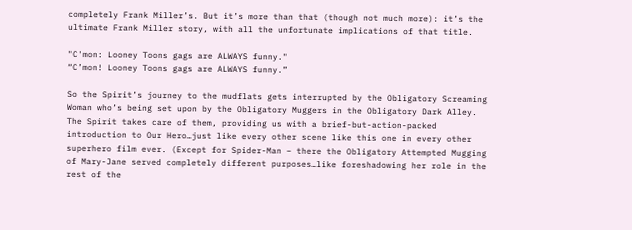completely Frank Miller’s. But it’s more than that (though not much more): it’s the ultimate Frank Miller story, with all the unfortunate implications of that title.

"C'mon: Looney Toons gags are ALWAYS funny."
“C’mon! Looney Toons gags are ALWAYS funny.”

So the Spirit’s journey to the mudflats gets interrupted by the Obligatory Screaming Woman who’s being set upon by the Obligatory Muggers in the Obligatory Dark Alley. The Spirit takes care of them, providing us with a brief-but-action-packed introduction to Our Hero…just like every other scene like this one in every other superhero film ever. (Except for Spider-Man – there the Obligatory Attempted Mugging of Mary-Jane served completely different purposes…like foreshadowing her role in the rest of the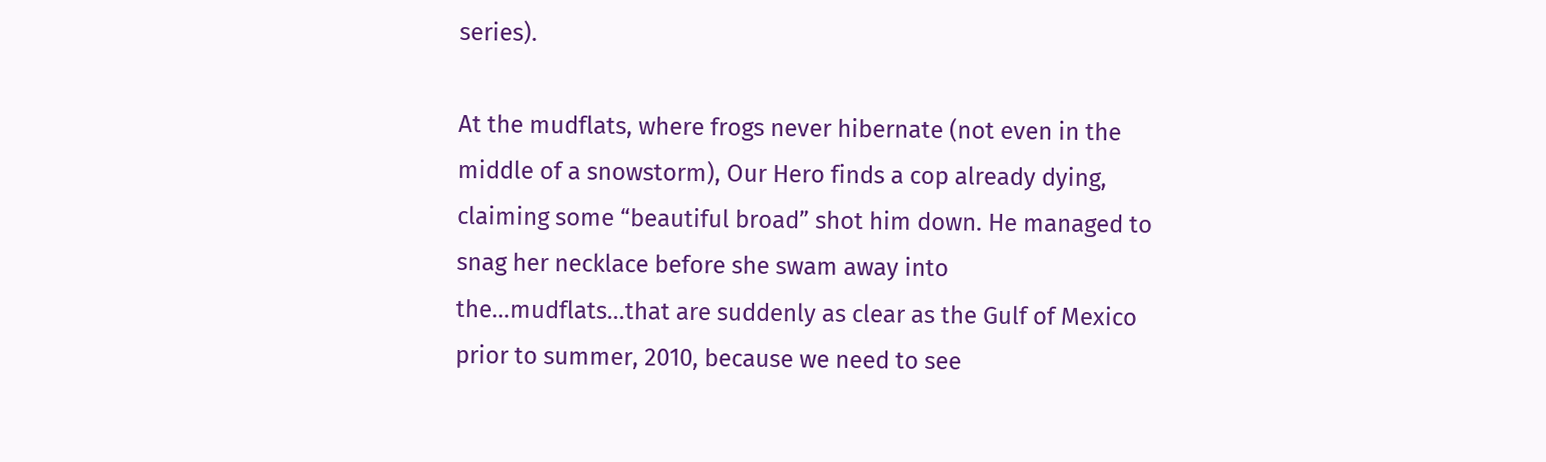series).

At the mudflats, where frogs never hibernate (not even in the middle of a snowstorm), Our Hero finds a cop already dying, claiming some “beautiful broad” shot him down. He managed to snag her necklace before she swam away into the…mudflats…that are suddenly as clear as the Gulf of Mexico prior to summer, 2010, because we need to see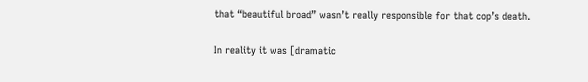that “beautiful broad” wasn’t really responsible for that cop’s death.

In reality it was [dramatic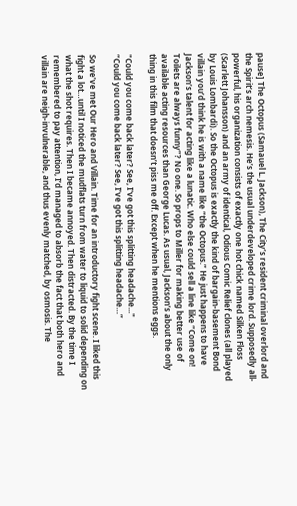pause] The Octopus (Samauel L. Jackson), The City’s resident criminal overlord and the Spirit’s arch nemesis. He’s the usual underdeveloped crime lord. Supposedly all-powerful, his organization consists of exactly one hot chick named Silken Floss (Scarlett Johansson) and an army of identical, Odious Comic Relief clones (all played by Louis Lombardi). So the Octopus is exactly the kind of bargain-basement Bond villain you’d think he is with a name like “the Octopus.” He just happens to have Jackson’s talent for acting like a lunatic. Who else could sell a line like “Come on! Toilets are always funny”? No one. So props to Miller for making better use of available acting resources than George Lucas. As usual, Jackson’s about the only thing in this film that doesn’t piss me off. Except when he mentions eggs.

"Could you come back later? See, I've got this splitting headache..."
“Could you come back later? See, I’ve got this splitting headache…”

So we’ve met Our Hero and Villain. Time for an introductory fight scene. I liked this fight a lot…until I noticed the mudflats turn from water to liquid to solid depending on what the shot requires. Then I became annoyed. Then distracted. By the time I remembered to pay attention, I’d managed to absorb the fact that both hero and villain are neigh-invulnerable, and thus evenly matched, by osmosis. The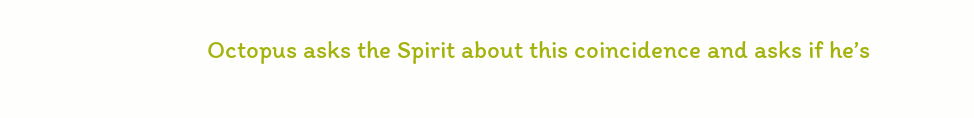Octopus asks the Spirit about this coincidence and asks if he’s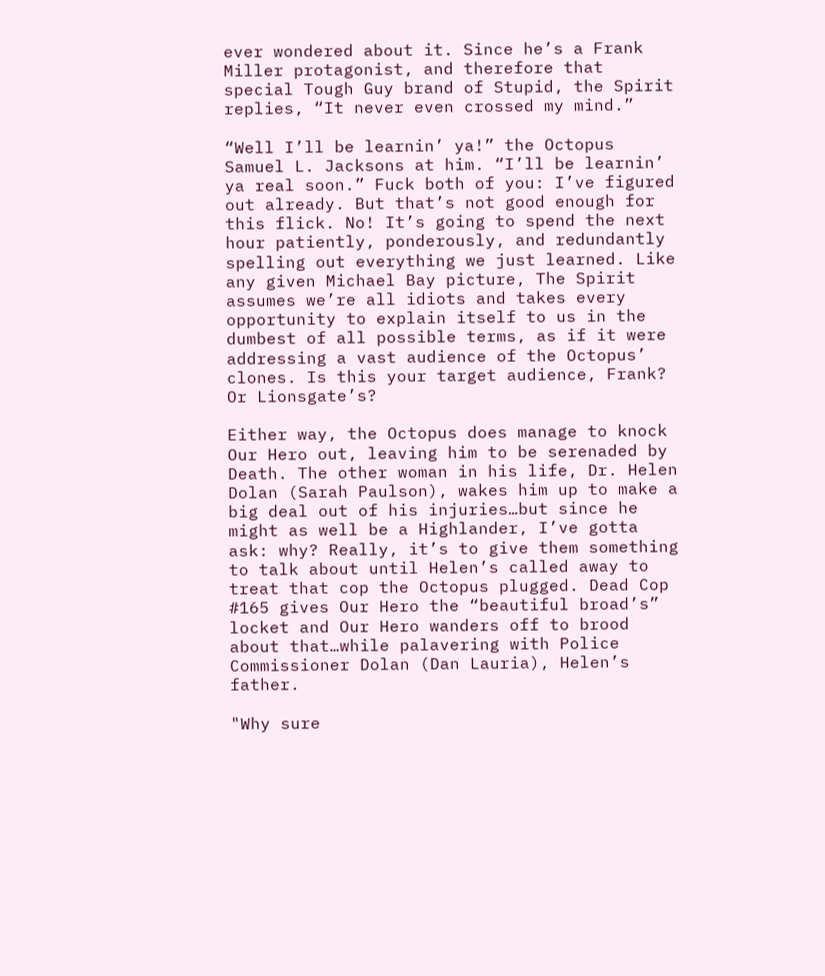ever wondered about it. Since he’s a Frank Miller protagonist, and therefore that special Tough Guy brand of Stupid, the Spirit replies, “It never even crossed my mind.”

“Well I’ll be learnin’ ya!” the Octopus Samuel L. Jacksons at him. “I’ll be learnin’ ya real soon.” Fuck both of you: I’ve figured out already. But that’s not good enough for this flick. No! It’s going to spend the next hour patiently, ponderously, and redundantly spelling out everything we just learned. Like any given Michael Bay picture, The Spirit assumes we’re all idiots and takes every opportunity to explain itself to us in the dumbest of all possible terms, as if it were addressing a vast audience of the Octopus’ clones. Is this your target audience, Frank? Or Lionsgate’s?

Either way, the Octopus does manage to knock Our Hero out, leaving him to be serenaded by Death. The other woman in his life, Dr. Helen Dolan (Sarah Paulson), wakes him up to make a big deal out of his injuries…but since he might as well be a Highlander, I’ve gotta ask: why? Really, it’s to give them something to talk about until Helen’s called away to treat that cop the Octopus plugged. Dead Cop #165 gives Our Hero the “beautiful broad’s” locket and Our Hero wanders off to brood about that…while palavering with Police Commissioner Dolan (Dan Lauria), Helen’s father.

"Why sure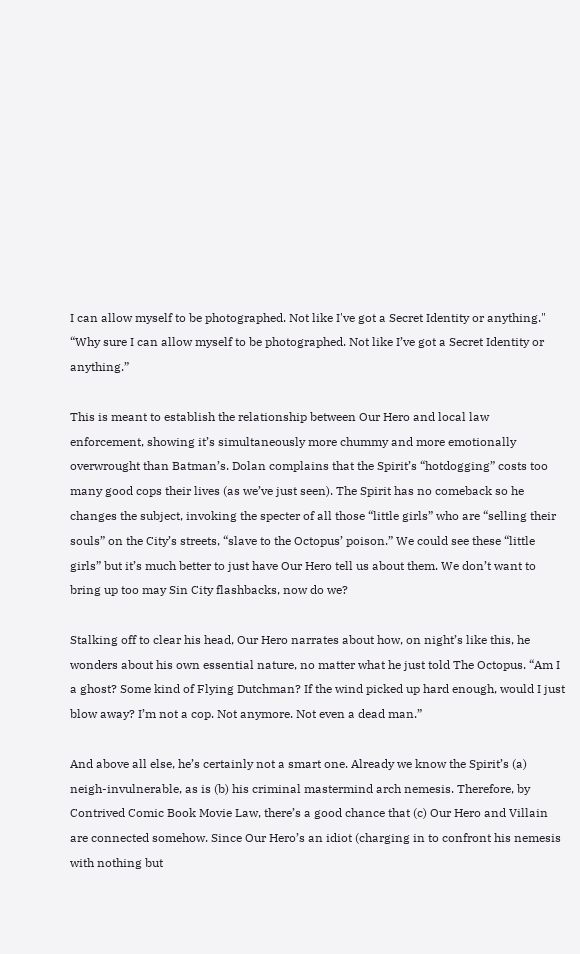I can allow myself to be photographed. Not like I've got a Secret Identity or anything."
“Why sure I can allow myself to be photographed. Not like I’ve got a Secret Identity or anything.”

This is meant to establish the relationship between Our Hero and local law enforcement, showing it’s simultaneously more chummy and more emotionally overwrought than Batman’s. Dolan complains that the Spirit’s “hotdogging” costs too many good cops their lives (as we’ve just seen). The Spirit has no comeback so he changes the subject, invoking the specter of all those “little girls” who are “selling their souls” on the City’s streets, “slave to the Octopus’ poison.” We could see these “little girls” but it’s much better to just have Our Hero tell us about them. We don’t want to bring up too may Sin City flashbacks, now do we?

Stalking off to clear his head, Our Hero narrates about how, on night’s like this, he wonders about his own essential nature, no matter what he just told The Octopus. “Am I a ghost? Some kind of Flying Dutchman? If the wind picked up hard enough, would I just blow away? I’m not a cop. Not anymore. Not even a dead man.”

And above all else, he’s certainly not a smart one. Already we know the Spirit’s (a) neigh-invulnerable, as is (b) his criminal mastermind arch nemesis. Therefore, by Contrived Comic Book Movie Law, there’s a good chance that (c) Our Hero and Villain are connected somehow. Since Our Hero’s an idiot (charging in to confront his nemesis with nothing but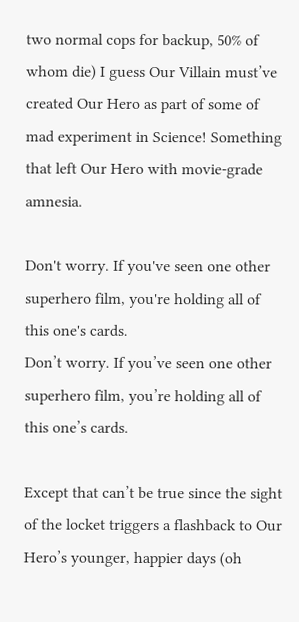two normal cops for backup, 50% of whom die) I guess Our Villain must’ve created Our Hero as part of some of mad experiment in Science! Something that left Our Hero with movie-grade amnesia.

Don't worry. If you've seen one other superhero film, you're holding all of this one's cards.
Don’t worry. If you’ve seen one other superhero film, you’re holding all of this one’s cards.

Except that can’t be true since the sight of the locket triggers a flashback to Our Hero’s younger, happier days (oh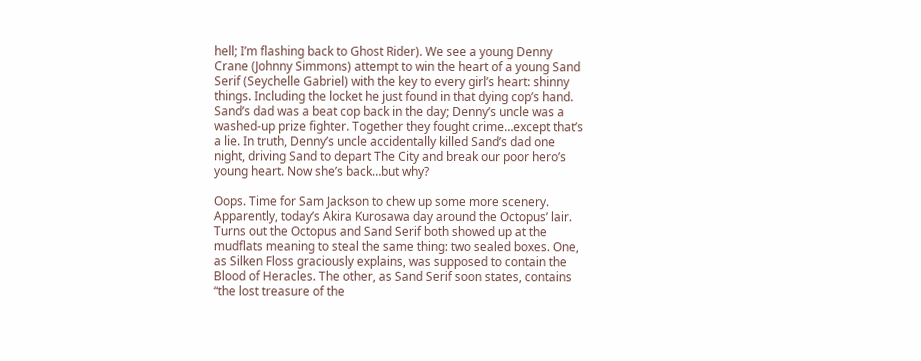hell; I’m flashing back to Ghost Rider). We see a young Denny Crane (Johnny Simmons) attempt to win the heart of a young Sand Serif (Seychelle Gabriel) with the key to every girl’s heart: shinny things. Including the locket he just found in that dying cop’s hand. Sand’s dad was a beat cop back in the day; Denny’s uncle was a washed-up prize fighter. Together they fought crime…except that’s a lie. In truth, Denny’s uncle accidentally killed Sand’s dad one night, driving Sand to depart The City and break our poor hero’s young heart. Now she’s back…but why?

Oops. Time for Sam Jackson to chew up some more scenery. Apparently, today’s Akira Kurosawa day around the Octopus’ lair. Turns out the Octopus and Sand Serif both showed up at the mudflats meaning to steal the same thing: two sealed boxes. One, as Silken Floss graciously explains, was supposed to contain the Blood of Heracles. The other, as Sand Serif soon states, contains “the lost treasure of the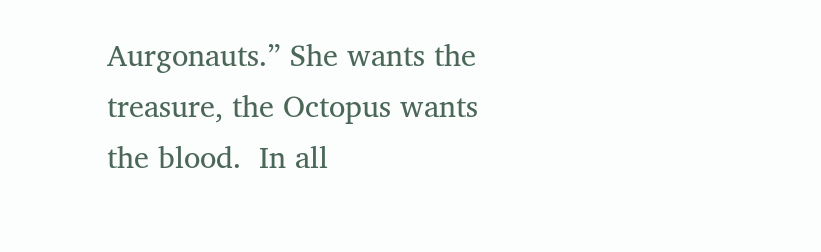Aurgonauts.” She wants the treasure, the Octopus wants the blood.  In all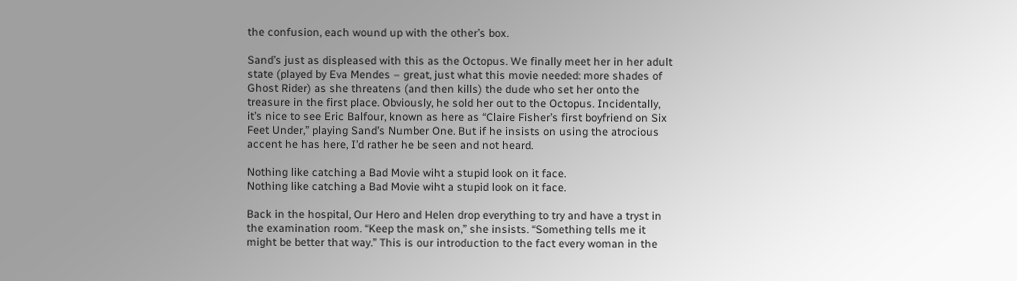the confusion, each wound up with the other’s box.

Sand’s just as displeased with this as the Octopus. We finally meet her in her adult state (played by Eva Mendes – great, just what this movie needed: more shades of Ghost Rider) as she threatens (and then kills) the dude who set her onto the treasure in the first place. Obviously, he sold her out to the Octopus. Incidentally, it’s nice to see Eric Balfour, known as here as “Claire Fisher’s first boyfriend on Six Feet Under,” playing Sand’s Number One. But if he insists on using the atrocious accent he has here, I’d rather he be seen and not heard.

Nothing like catching a Bad Movie wiht a stupid look on it face.
Nothing like catching a Bad Movie wiht a stupid look on it face.

Back in the hospital, Our Hero and Helen drop everything to try and have a tryst in the examination room. “Keep the mask on,” she insists. “Something tells me it might be better that way.” This is our introduction to the fact every woman in the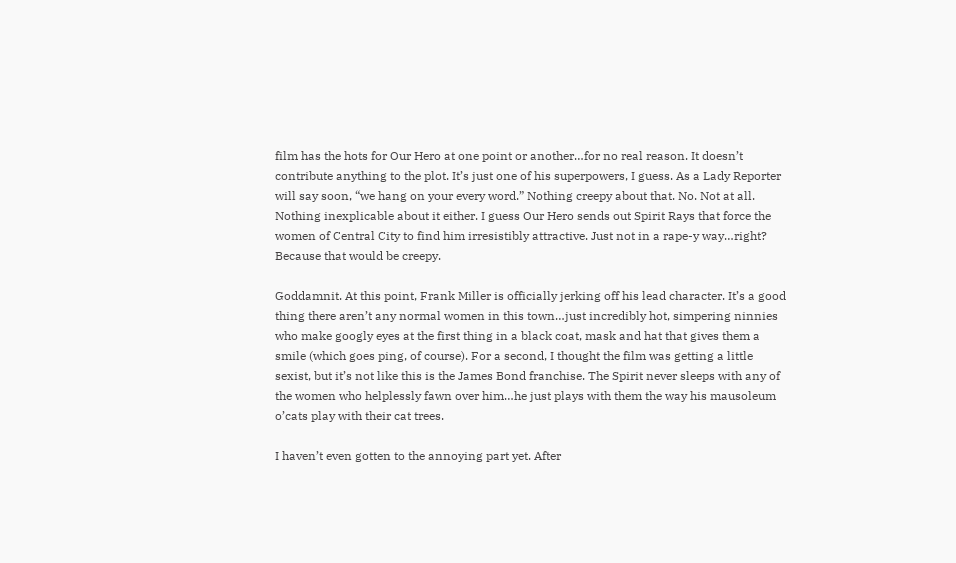film has the hots for Our Hero at one point or another…for no real reason. It doesn’t contribute anything to the plot. It’s just one of his superpowers, I guess. As a Lady Reporter will say soon, “we hang on your every word.” Nothing creepy about that. No. Not at all. Nothing inexplicable about it either. I guess Our Hero sends out Spirit Rays that force the women of Central City to find him irresistibly attractive. Just not in a rape-y way…right? Because that would be creepy.

Goddamnit. At this point, Frank Miller is officially jerking off his lead character. It’s a good thing there aren’t any normal women in this town…just incredibly hot, simpering ninnies who make googly eyes at the first thing in a black coat, mask and hat that gives them a smile (which goes ping, of course). For a second, I thought the film was getting a little sexist, but it’s not like this is the James Bond franchise. The Spirit never sleeps with any of the women who helplessly fawn over him…he just plays with them the way his mausoleum o’cats play with their cat trees.

I haven’t even gotten to the annoying part yet. After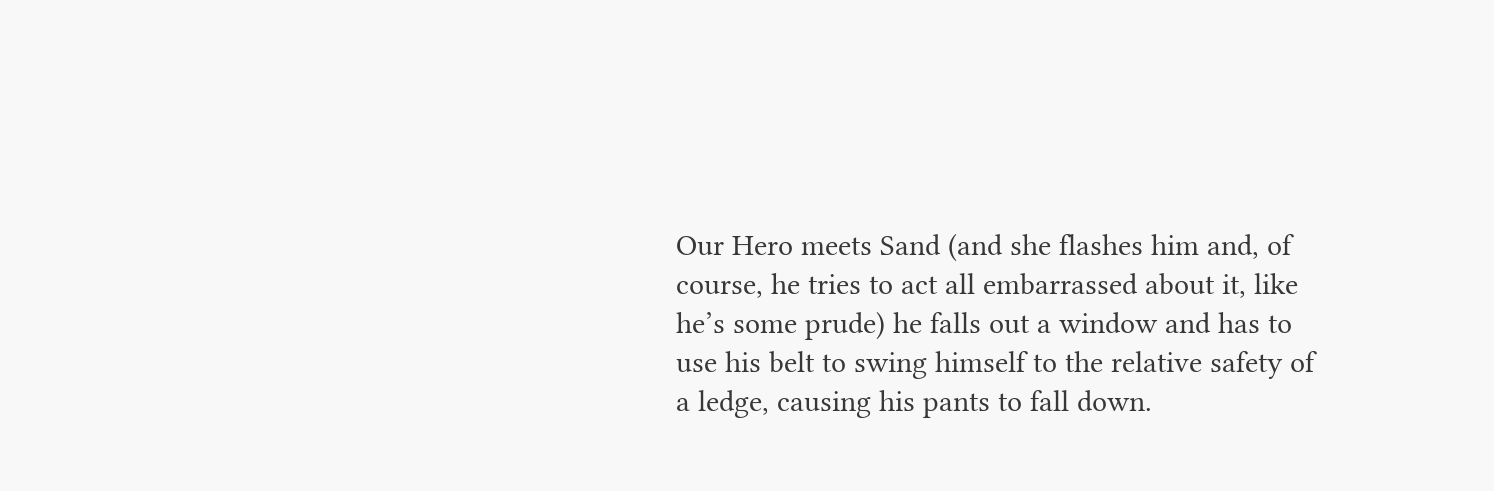Our Hero meets Sand (and she flashes him and, of course, he tries to act all embarrassed about it, like he’s some prude) he falls out a window and has to use his belt to swing himself to the relative safety of a ledge, causing his pants to fall down.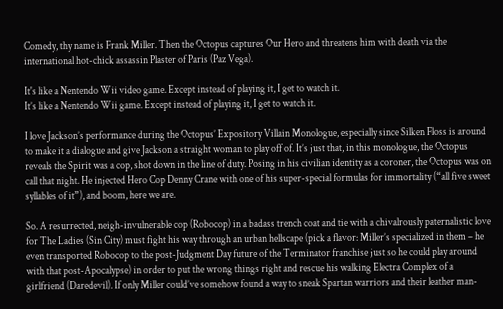Comedy, thy name is Frank Miller. Then the Octopus captures Our Hero and threatens him with death via the international hot-chick assassin Plaster of Paris (Paz Vega).

It's like a Nentendo Wii video game. Except instead of playing it, I get to watch it.
It’s like a Nentendo Wii game. Except instead of playing it, I get to watch it.

I love Jackson’s performance during the Octopus’ Expository Villain Monologue, especially since Silken Floss is around to make it a dialogue and give Jackson a straight woman to play off of. It’s just that, in this monologue, the Octopus reveals the Spirit was a cop, shot down in the line of duty. Posing in his civilian identity as a coroner, the Octopus was on call that night. He injected Hero Cop Denny Crane with one of his super-special formulas for immortality (“all five sweet syllables of it”), and boom, here we are.

So. A resurrected, neigh-invulnerable cop (Robocop) in a badass trench coat and tie with a chivalrously paternalistic love for The Ladies (Sin City) must fight his way through an urban hellscape (pick a flavor: Miller’s specialized in them – he even transported Robocop to the post-Judgment Day future of the Terminator franchise just so he could play around with that post-Apocalypse) in order to put the wrong things right and rescue his walking Electra Complex of a girlfriend (Daredevil). If only Miller could’ve somehow found a way to sneak Spartan warriors and their leather man-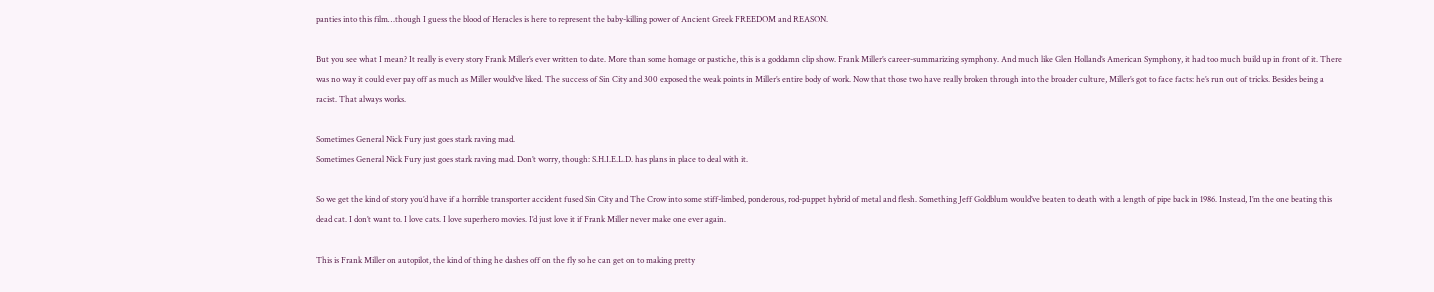panties into this film…though I guess the blood of Heracles is here to represent the baby-killing power of Ancient Greek FREEDOM and REASON.

But you see what I mean? It really is every story Frank Miller’s ever written to date. More than some homage or pastiche, this is a goddamn clip show. Frank Miller’s career-summarizing symphony. And much like Glen Holland’s American Symphony, it had too much build up in front of it. There was no way it could ever pay off as much as Miller would’ve liked. The success of Sin City and 300 exposed the weak points in Miller’s entire body of work. Now that those two have really broken through into the broader culture, Miller’s got to face facts: he’s run out of tricks. Besides being a racist. That always works.

Sometimes General Nick Fury just goes stark raving mad.
Sometimes General Nick Fury just goes stark raving mad. Don’t worry, though: S.H.I.E.L.D. has plans in place to deal with it.

So we get the kind of story you’d have if a horrible transporter accident fused Sin City and The Crow into some stiff-limbed, ponderous, rod-puppet hybrid of metal and flesh. Something Jeff Goldblum would’ve beaten to death with a length of pipe back in 1986. Instead, I’m the one beating this dead cat. I don’t want to. I love cats. I love superhero movies. I’d just love it if Frank Miller never make one ever again.

This is Frank Miller on autopilot, the kind of thing he dashes off on the fly so he can get on to making pretty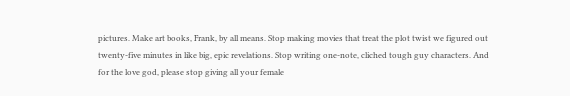pictures. Make art books, Frank, by all means. Stop making movies that treat the plot twist we figured out twenty-five minutes in like big, epic revelations. Stop writing one-note, cliched tough guy characters. And for the love god, please stop giving all your female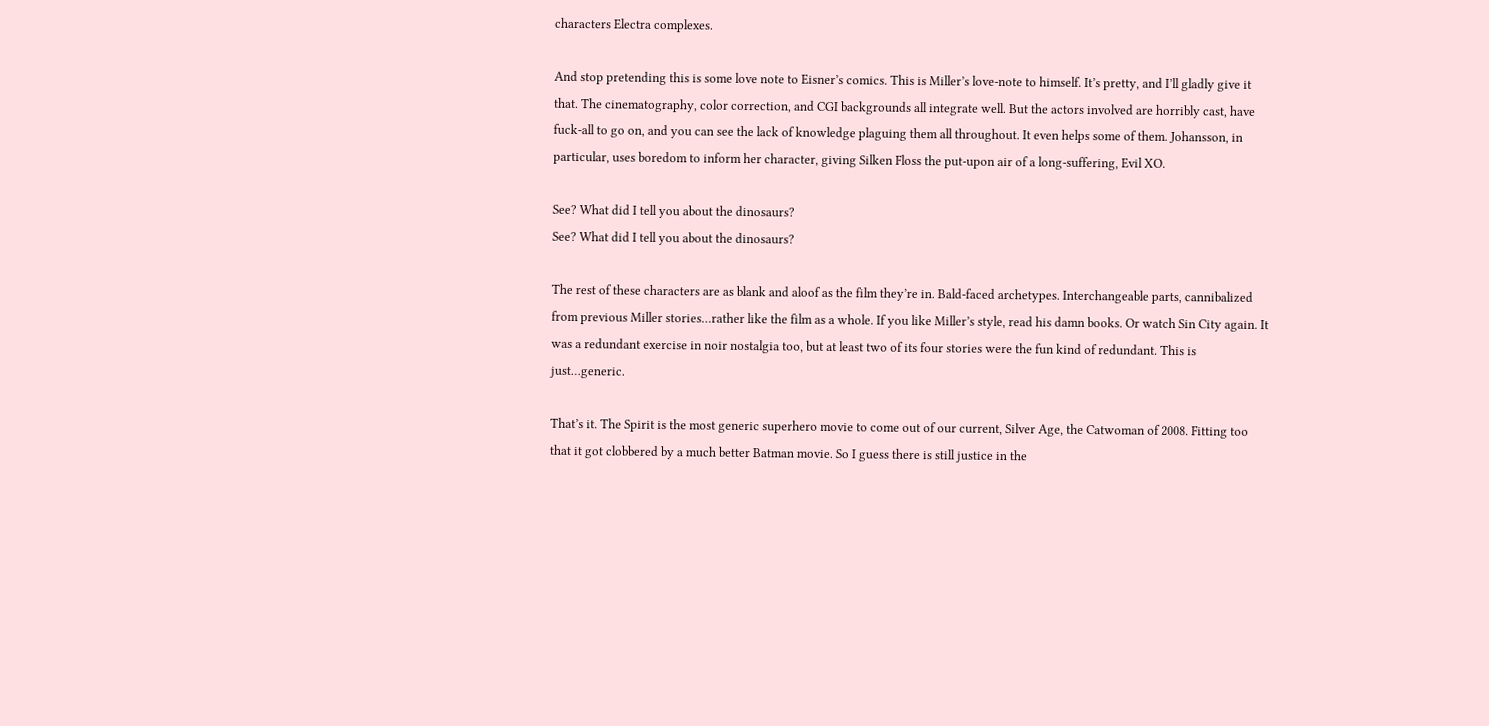characters Electra complexes.

And stop pretending this is some love note to Eisner’s comics. This is Miller’s love-note to himself. It’s pretty, and I’ll gladly give it that. The cinematography, color correction, and CGI backgrounds all integrate well. But the actors involved are horribly cast, have fuck-all to go on, and you can see the lack of knowledge plaguing them all throughout. It even helps some of them. Johansson, in particular, uses boredom to inform her character, giving Silken Floss the put-upon air of a long-suffering, Evil XO.

See? What did I tell you about the dinosaurs?
See? What did I tell you about the dinosaurs?

The rest of these characters are as blank and aloof as the film they’re in. Bald-faced archetypes. Interchangeable parts, cannibalized from previous Miller stories…rather like the film as a whole. If you like Miller’s style, read his damn books. Or watch Sin City again. It was a redundant exercise in noir nostalgia too, but at least two of its four stories were the fun kind of redundant. This is just…generic.

That’s it. The Spirit is the most generic superhero movie to come out of our current, Silver Age, the Catwoman of 2008. Fitting too that it got clobbered by a much better Batman movie. So I guess there is still justice in the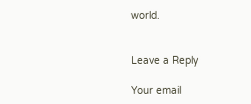world.


Leave a Reply

Your email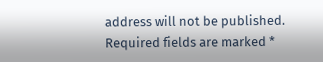address will not be published. Required fields are marked *